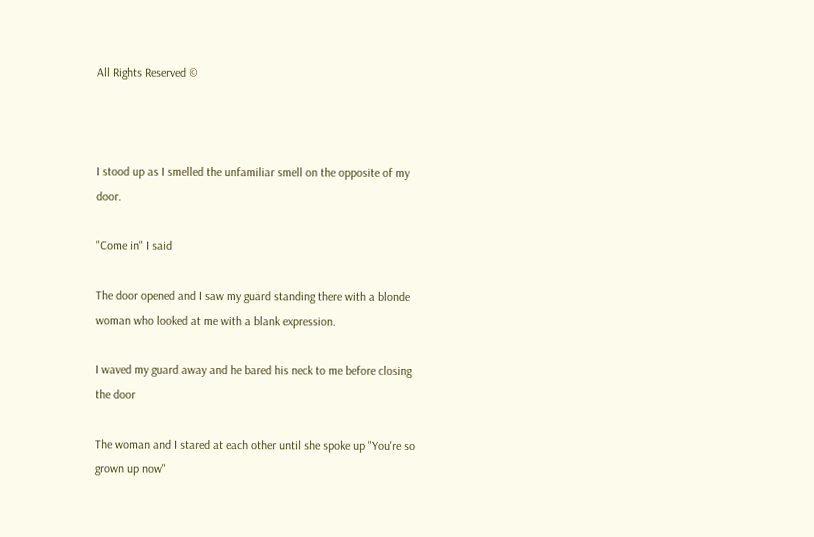All Rights Reserved ©



I stood up as I smelled the unfamiliar smell on the opposite of my door.

"Come in" I said

The door opened and I saw my guard standing there with a blonde woman who looked at me with a blank expression.

I waved my guard away and he bared his neck to me before closing the door

The woman and I stared at each other until she spoke up "You're so grown up now"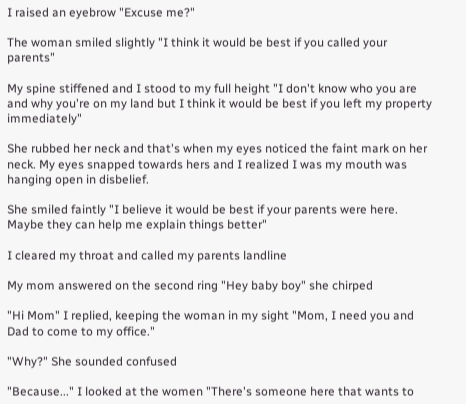I raised an eyebrow "Excuse me?"

The woman smiled slightly "I think it would be best if you called your parents"

My spine stiffened and I stood to my full height "I don't know who you are and why you're on my land but I think it would be best if you left my property immediately"

She rubbed her neck and that's when my eyes noticed the faint mark on her neck. My eyes snapped towards hers and I realized I was my mouth was hanging open in disbelief.

She smiled faintly "I believe it would be best if your parents were here. Maybe they can help me explain things better"

I cleared my throat and called my parents landline

My mom answered on the second ring "Hey baby boy" she chirped

"Hi Mom" I replied, keeping the woman in my sight "Mom, I need you and Dad to come to my office."

"Why?" She sounded confused

"Because..." I looked at the women "There's someone here that wants to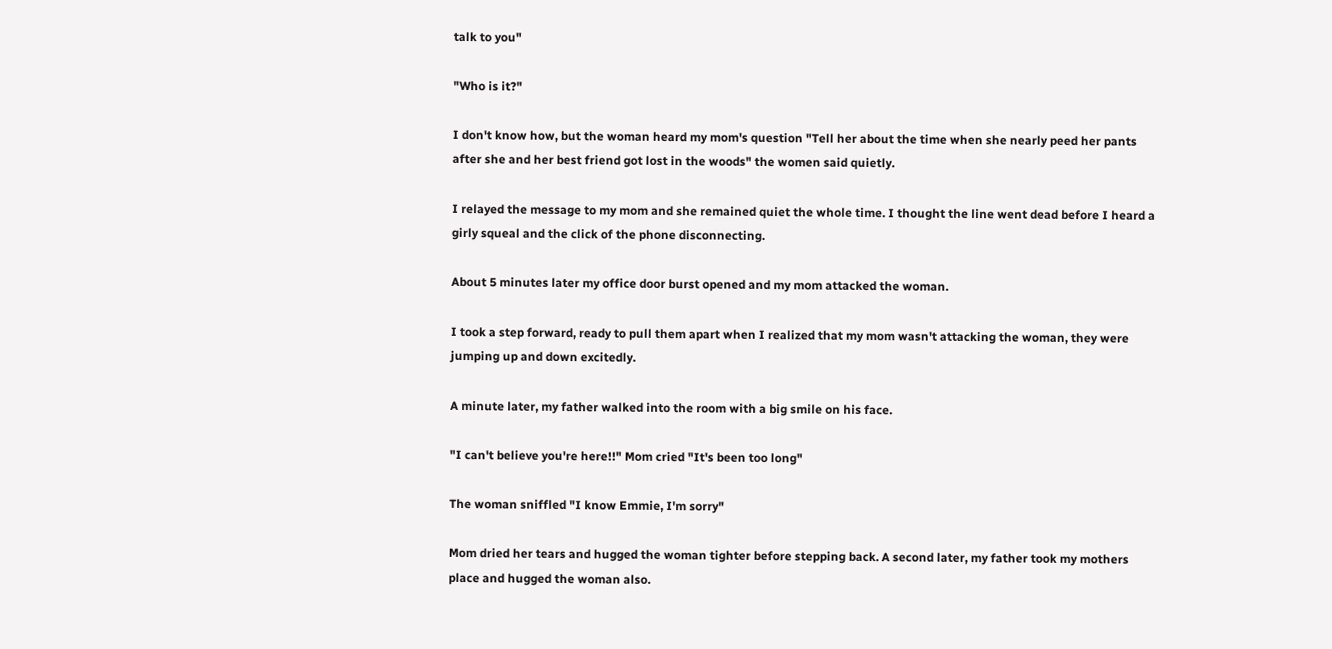talk to you"

"Who is it?"

I don't know how, but the woman heard my mom's question "Tell her about the time when she nearly peed her pants after she and her best friend got lost in the woods" the women said quietly.

I relayed the message to my mom and she remained quiet the whole time. I thought the line went dead before I heard a girly squeal and the click of the phone disconnecting.

About 5 minutes later my office door burst opened and my mom attacked the woman.

I took a step forward, ready to pull them apart when I realized that my mom wasn't attacking the woman, they were jumping up and down excitedly.

A minute later, my father walked into the room with a big smile on his face.

"I can't believe you're here!!" Mom cried "It's been too long"

The woman sniffled "I know Emmie, I'm sorry"

Mom dried her tears and hugged the woman tighter before stepping back. A second later, my father took my mothers place and hugged the woman also.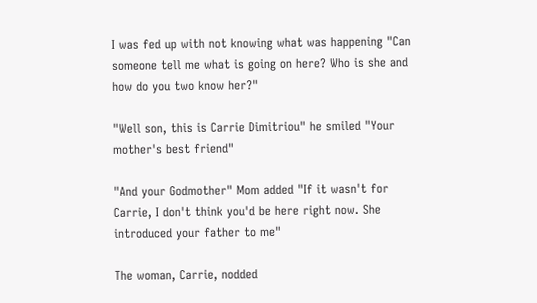I was fed up with not knowing what was happening "Can someone tell me what is going on here? Who is she and how do you two know her?"

"Well son, this is Carrie Dimitriou" he smiled "Your mother's best friend"

"And your Godmother" Mom added "If it wasn't for Carrie, I don't think you'd be here right now. She introduced your father to me"

The woman, Carrie, nodded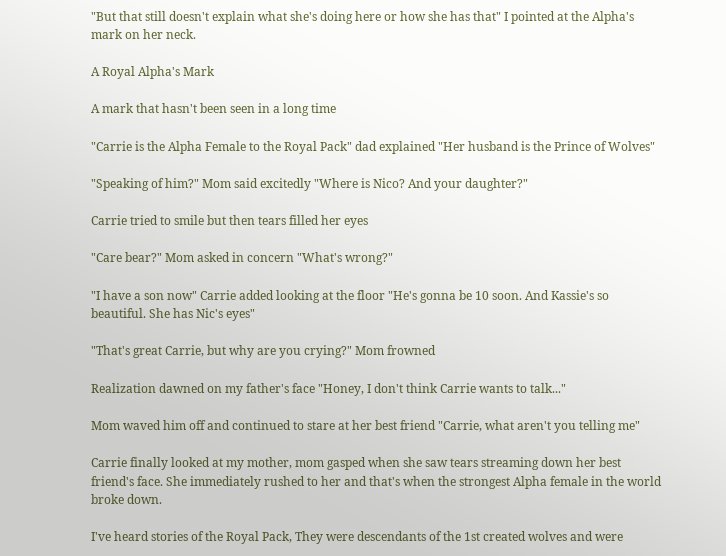"But that still doesn't explain what she's doing here or how she has that" I pointed at the Alpha's mark on her neck.

A Royal Alpha's Mark

A mark that hasn't been seen in a long time

"Carrie is the Alpha Female to the Royal Pack" dad explained "Her husband is the Prince of Wolves"

"Speaking of him?" Mom said excitedly "Where is Nico? And your daughter?"

Carrie tried to smile but then tears filled her eyes

"Care bear?" Mom asked in concern "What's wrong?"

"I have a son now" Carrie added looking at the floor "He's gonna be 10 soon. And Kassie's so beautiful. She has Nic's eyes"

"That's great Carrie, but why are you crying?" Mom frowned

Realization dawned on my father's face "Honey, I don't think Carrie wants to talk..."

Mom waved him off and continued to stare at her best friend "Carrie, what aren't you telling me"

Carrie finally looked at my mother, mom gasped when she saw tears streaming down her best friend's face. She immediately rushed to her and that's when the strongest Alpha female in the world broke down.

I've heard stories of the Royal Pack, They were descendants of the 1st created wolves and were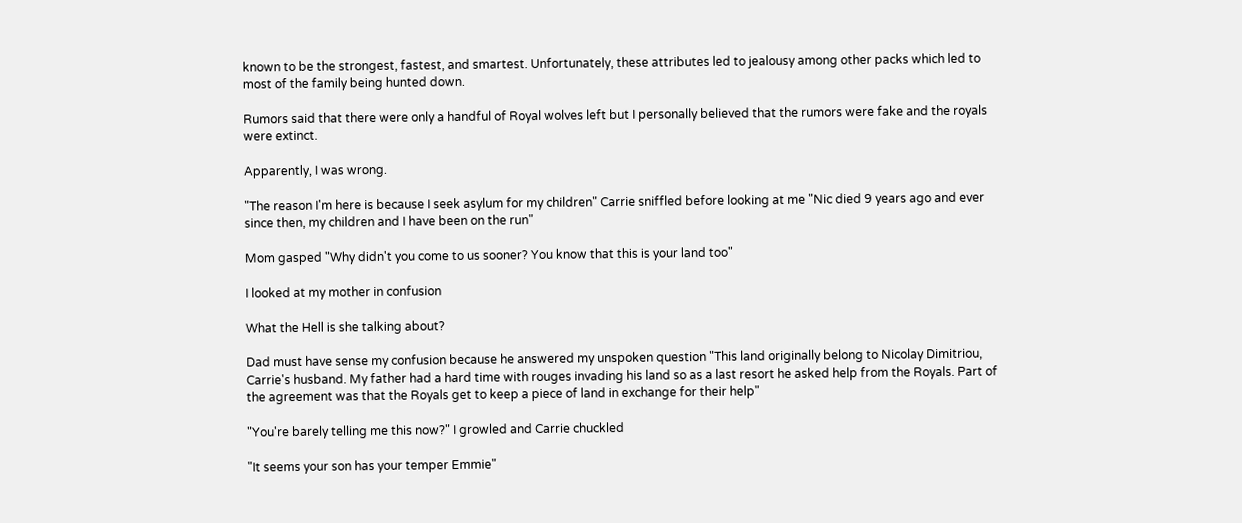known to be the strongest, fastest, and smartest. Unfortunately, these attributes led to jealousy among other packs which led to most of the family being hunted down.

Rumors said that there were only a handful of Royal wolves left but I personally believed that the rumors were fake and the royals were extinct.

Apparently, I was wrong.

"The reason I'm here is because I seek asylum for my children" Carrie sniffled before looking at me "Nic died 9 years ago and ever since then, my children and I have been on the run"

Mom gasped "Why didn't you come to us sooner? You know that this is your land too"

I looked at my mother in confusion

What the Hell is she talking about?

Dad must have sense my confusion because he answered my unspoken question "This land originally belong to Nicolay Dimitriou, Carrie's husband. My father had a hard time with rouges invading his land so as a last resort he asked help from the Royals. Part of the agreement was that the Royals get to keep a piece of land in exchange for their help"

"You're barely telling me this now?" I growled and Carrie chuckled

"It seems your son has your temper Emmie"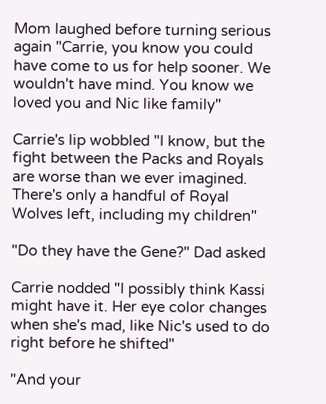Mom laughed before turning serious again "Carrie, you know you could have come to us for help sooner. We wouldn't have mind. You know we loved you and Nic like family"

Carrie's lip wobbled "I know, but the fight between the Packs and Royals are worse than we ever imagined. There's only a handful of Royal Wolves left, including my children"

"Do they have the Gene?" Dad asked

Carrie nodded "I possibly think Kassi might have it. Her eye color changes when she's mad, like Nic's used to do right before he shifted"

"And your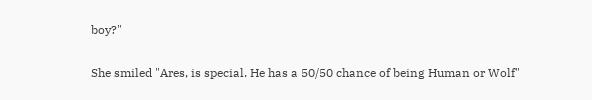boy?"

She smiled "Ares, is special. He has a 50/50 chance of being Human or Wolf"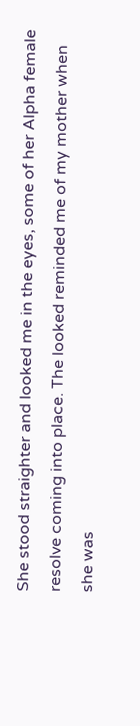She stood straighter and looked me in the eyes, some of her Alpha female resolve coming into place. The looked reminded me of my mother when she was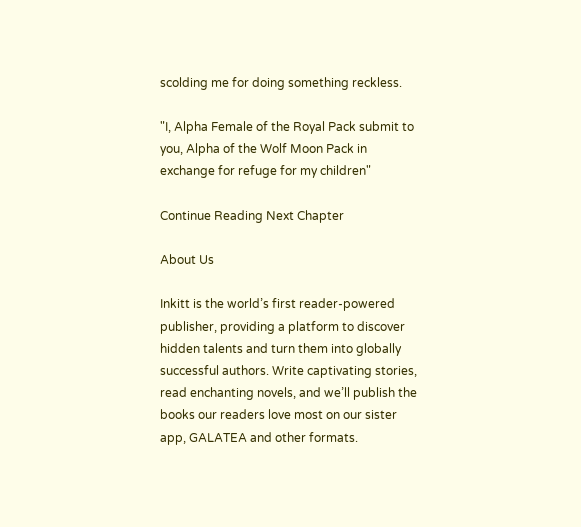scolding me for doing something reckless.

"I, Alpha Female of the Royal Pack submit to you, Alpha of the Wolf Moon Pack in exchange for refuge for my children"

Continue Reading Next Chapter

About Us

Inkitt is the world’s first reader-powered publisher, providing a platform to discover hidden talents and turn them into globally successful authors. Write captivating stories, read enchanting novels, and we’ll publish the books our readers love most on our sister app, GALATEA and other formats.